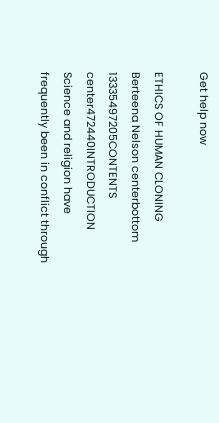Get help now

ETHICS OF HUMAN CLONING Berteena Nelson centerbottom 13335497205CONTENTS center472440INTRODUCTION Science and religion have frequently been in conflict through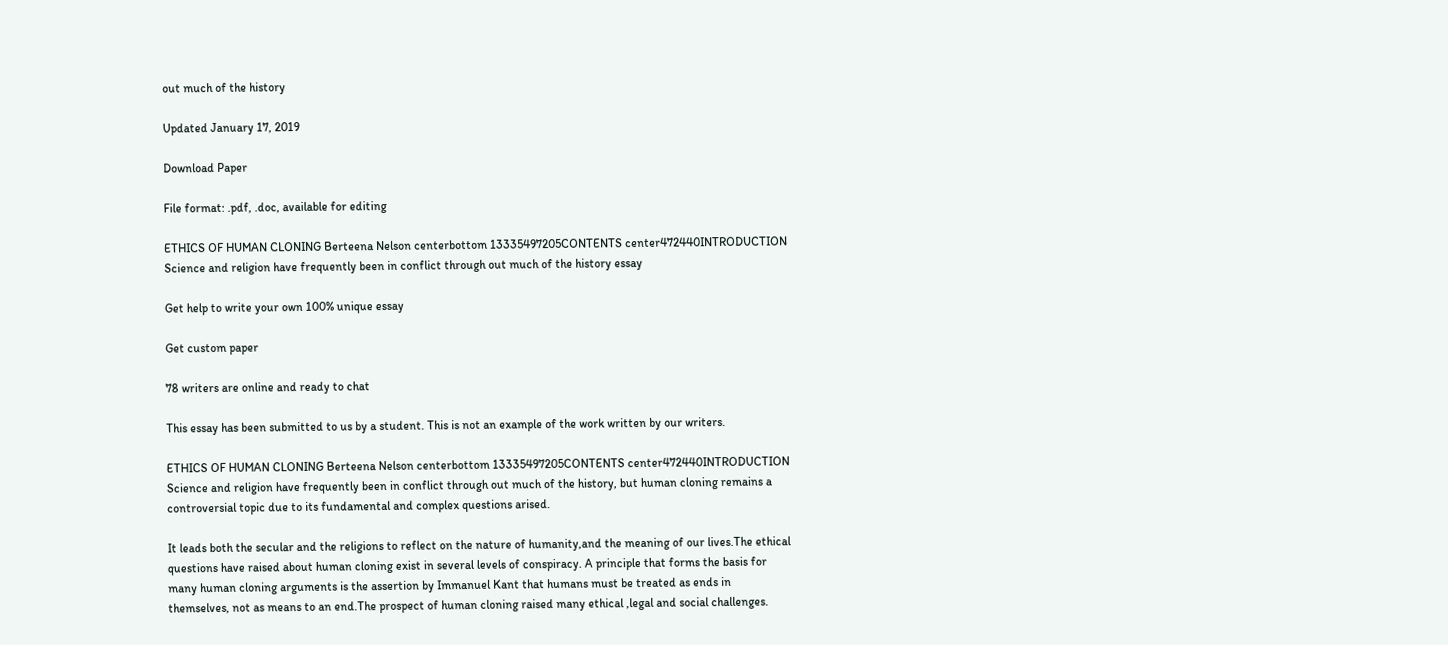out much of the history

Updated January 17, 2019

Download Paper

File format: .pdf, .doc, available for editing

ETHICS OF HUMAN CLONING Berteena Nelson centerbottom 13335497205CONTENTS center472440INTRODUCTION Science and religion have frequently been in conflict through out much of the history essay

Get help to write your own 100% unique essay

Get custom paper

78 writers are online and ready to chat

This essay has been submitted to us by a student. This is not an example of the work written by our writers.

ETHICS OF HUMAN CLONING Berteena Nelson centerbottom 13335497205CONTENTS center472440INTRODUCTION Science and religion have frequently been in conflict through out much of the history, but human cloning remains a controversial topic due to its fundamental and complex questions arised.

It leads both the secular and the religions to reflect on the nature of humanity,and the meaning of our lives.The ethical questions have raised about human cloning exist in several levels of conspiracy. A principle that forms the basis for many human cloning arguments is the assertion by Immanuel Kant that humans must be treated as ends in themselves, not as means to an end.The prospect of human cloning raised many ethical ,legal and social challenges.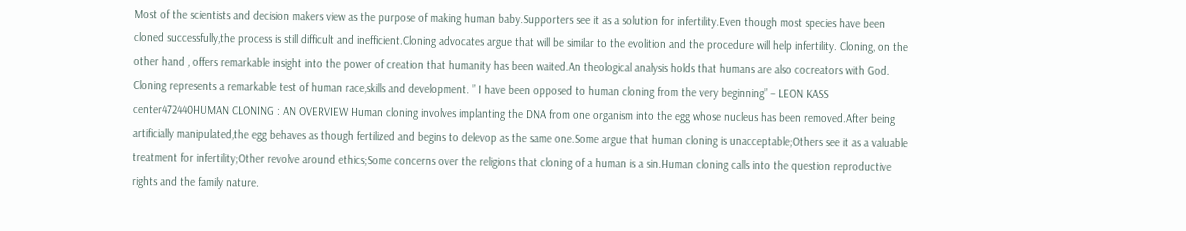Most of the scientists and decision makers view as the purpose of making human baby.Supporters see it as a solution for infertility.Even though most species have been cloned successfully,the process is still difficult and inefficient.Cloning advocates argue that will be similar to the evolition and the procedure will help infertility. Cloning, on the other hand , offers remarkable insight into the power of creation that humanity has been waited.An theological analysis holds that humans are also cocreators with God. Cloning represents a remarkable test of human race,skills and development. ” I have been opposed to human cloning from the very beginning” – LEON KASS center472440HUMAN CLONING : AN OVERVIEW Human cloning involves implanting the DNA from one organism into the egg whose nucleus has been removed.After being artificially manipulated,the egg behaves as though fertilized and begins to delevop as the same one.Some argue that human cloning is unacceptable;Others see it as a valuable treatment for infertility;Other revolve around ethics;Some concerns over the religions that cloning of a human is a sin.Human cloning calls into the question reproductive rights and the family nature.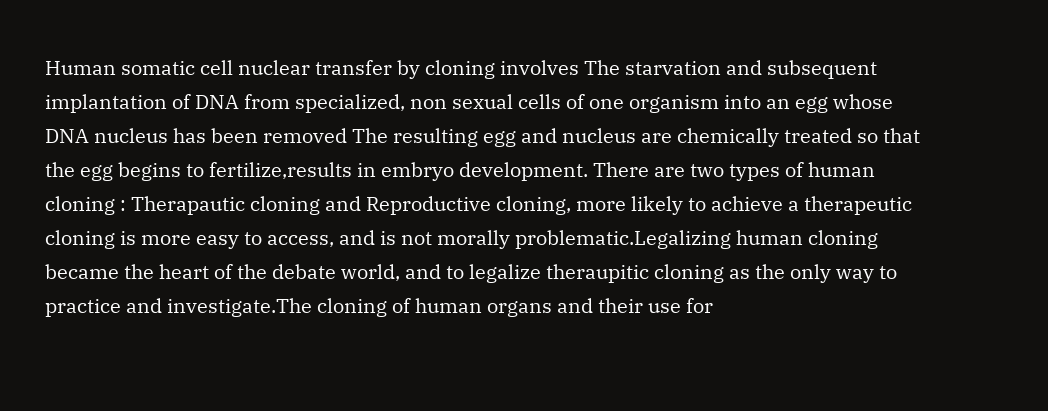Human somatic cell nuclear transfer by cloning involves The starvation and subsequent implantation of DNA from specialized, non sexual cells of one organism into an egg whose DNA nucleus has been removed The resulting egg and nucleus are chemically treated so that the egg begins to fertilize,results in embryo development. There are two types of human cloning : Therapautic cloning and Reproductive cloning, more likely to achieve a therapeutic cloning is more easy to access, and is not morally problematic.Legalizing human cloning became the heart of the debate world, and to legalize theraupitic cloning as the only way to practice and investigate.The cloning of human organs and their use for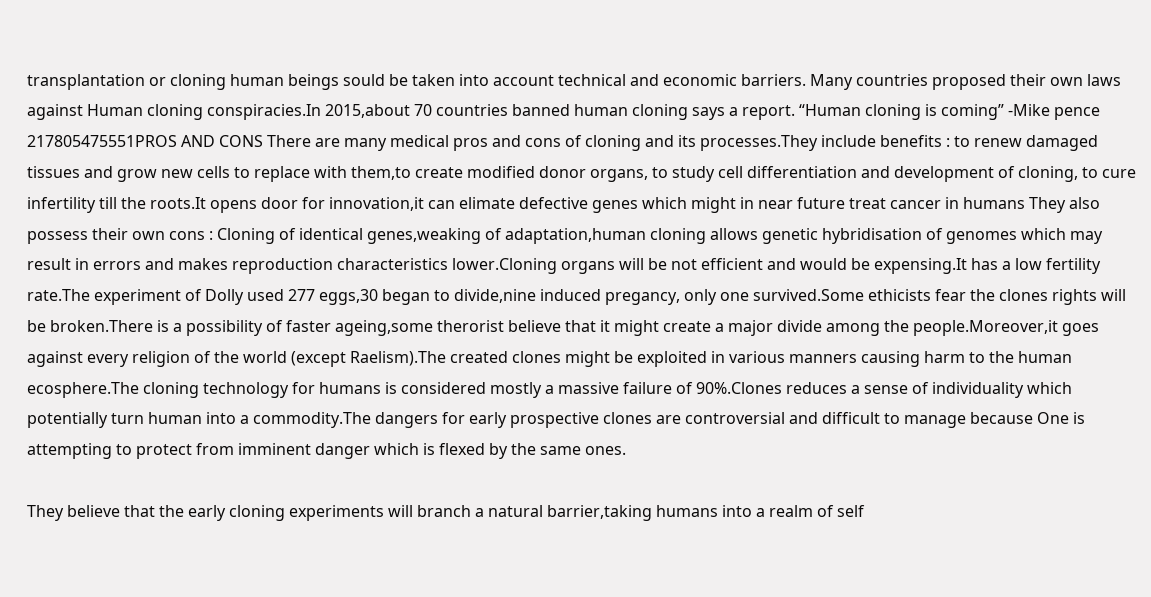transplantation or cloning human beings sould be taken into account technical and economic barriers. Many countries proposed their own laws against Human cloning conspiracies.In 2015,about 70 countries banned human cloning says a report. “Human cloning is coming” -Mike pence 217805475551PROS AND CONS There are many medical pros and cons of cloning and its processes.They include benefits : to renew damaged tissues and grow new cells to replace with them,to create modified donor organs, to study cell differentiation and development of cloning, to cure infertility till the roots.It opens door for innovation,it can elimate defective genes which might in near future treat cancer in humans They also possess their own cons : Cloning of identical genes,weaking of adaptation,human cloning allows genetic hybridisation of genomes which may result in errors and makes reproduction characteristics lower.Cloning organs will be not efficient and would be expensing.It has a low fertility rate.The experiment of Dolly used 277 eggs,30 began to divide,nine induced pregancy, only one survived.Some ethicists fear the clones rights will be broken.There is a possibility of faster ageing,some therorist believe that it might create a major divide among the people.Moreover,it goes against every religion of the world (except Raelism).The created clones might be exploited in various manners causing harm to the human ecosphere.The cloning technology for humans is considered mostly a massive failure of 90%.Clones reduces a sense of individuality which potentially turn human into a commodity.The dangers for early prospective clones are controversial and difficult to manage because One is attempting to protect from imminent danger which is flexed by the same ones.

They believe that the early cloning experiments will branch a natural barrier,taking humans into a realm of self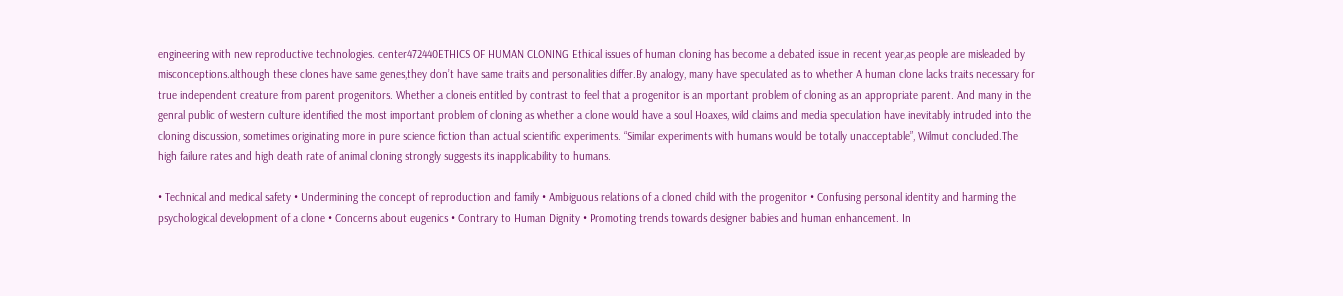engineering with new reproductive technologies. center472440ETHICS OF HUMAN CLONING Ethical issues of human cloning has become a debated issue in recent year,as people are misleaded by misconceptions.although these clones have same genes,they don’t have same traits and personalities differ.By analogy, many have speculated as to whether A human clone lacks traits necessary for true independent creature from parent progenitors. Whether a cloneis entitled by contrast to feel that a progenitor is an mportant problem of cloning as an appropriate parent. And many in the genral public of western culture identified the most important problem of cloning as whether a clone would have a soul Hoaxes, wild claims and media speculation have inevitably intruded into the cloning discussion, sometimes originating more in pure science fiction than actual scientific experiments. “Similar experiments with humans would be totally unacceptable”, Wilmut concluded.The high failure rates and high death rate of animal cloning strongly suggests its inapplicability to humans.

• Technical and medical safety • Undermining the concept of reproduction and family • Ambiguous relations of a cloned child with the progenitor • Confusing personal identity and harming the psychological development of a clone • Concerns about eugenics • Contrary to Human Dignity • Promoting trends towards designer babies and human enhancement. In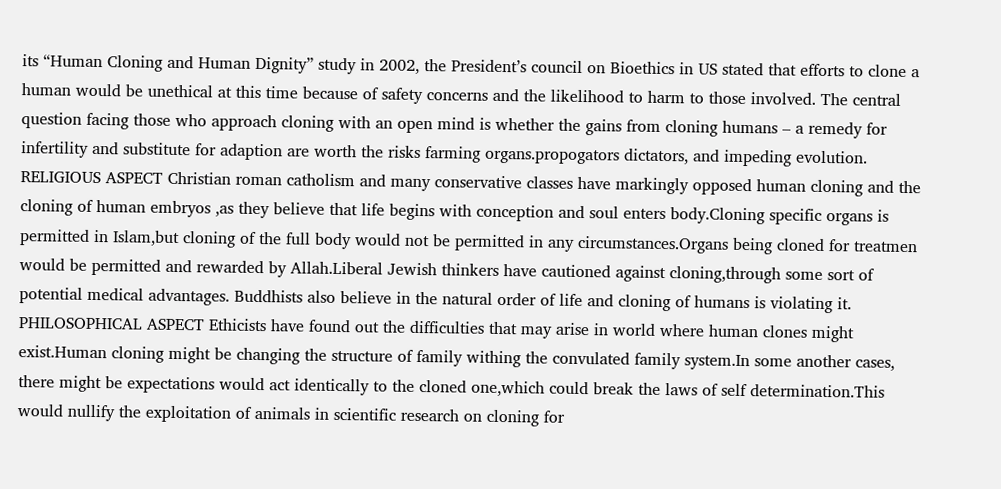its “Human Cloning and Human Dignity” study in 2002, the President’s council on Bioethics in US stated that efforts to clone a human would be unethical at this time because of safety concerns and the likelihood to harm to those involved. The central question facing those who approach cloning with an open mind is whether the gains from cloning humans – a remedy for infertility and substitute for adaption are worth the risks farming organs.propogators dictators, and impeding evolution. RELIGIOUS ASPECT Christian roman catholism and many conservative classes have markingly opposed human cloning and the cloning of human embryos ,as they believe that life begins with conception and soul enters body.Cloning specific organs is permitted in Islam,but cloning of the full body would not be permitted in any circumstances.Organs being cloned for treatmen would be permitted and rewarded by Allah.Liberal Jewish thinkers have cautioned against cloning,through some sort of potential medical advantages. Buddhists also believe in the natural order of life and cloning of humans is violating it. PHILOSOPHICAL ASPECT Ethicists have found out the difficulties that may arise in world where human clones might exist.Human cloning might be changing the structure of family withing the convulated family system.In some another cases, there might be expectations would act identically to the cloned one,which could break the laws of self determination.This would nullify the exploitation of animals in scientific research on cloning for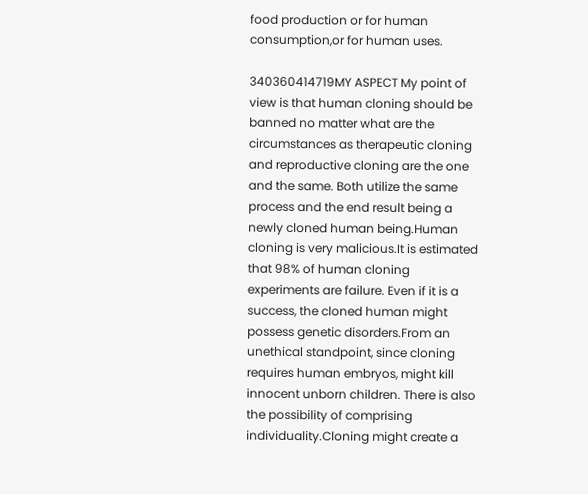food production or for human consumption,or for human uses.

340360414719MY ASPECT My point of view is that human cloning should be banned no matter what are the circumstances as therapeutic cloning and reproductive cloning are the one and the same. Both utilize the same process and the end result being a newly cloned human being.Human cloning is very malicious.It is estimated that 98% of human cloning experiments are failure. Even if it is a success, the cloned human might possess genetic disorders.From an unethical standpoint, since cloning requires human embryos, might kill innocent unborn children. There is also the possibility of comprising individuality.Cloning might create a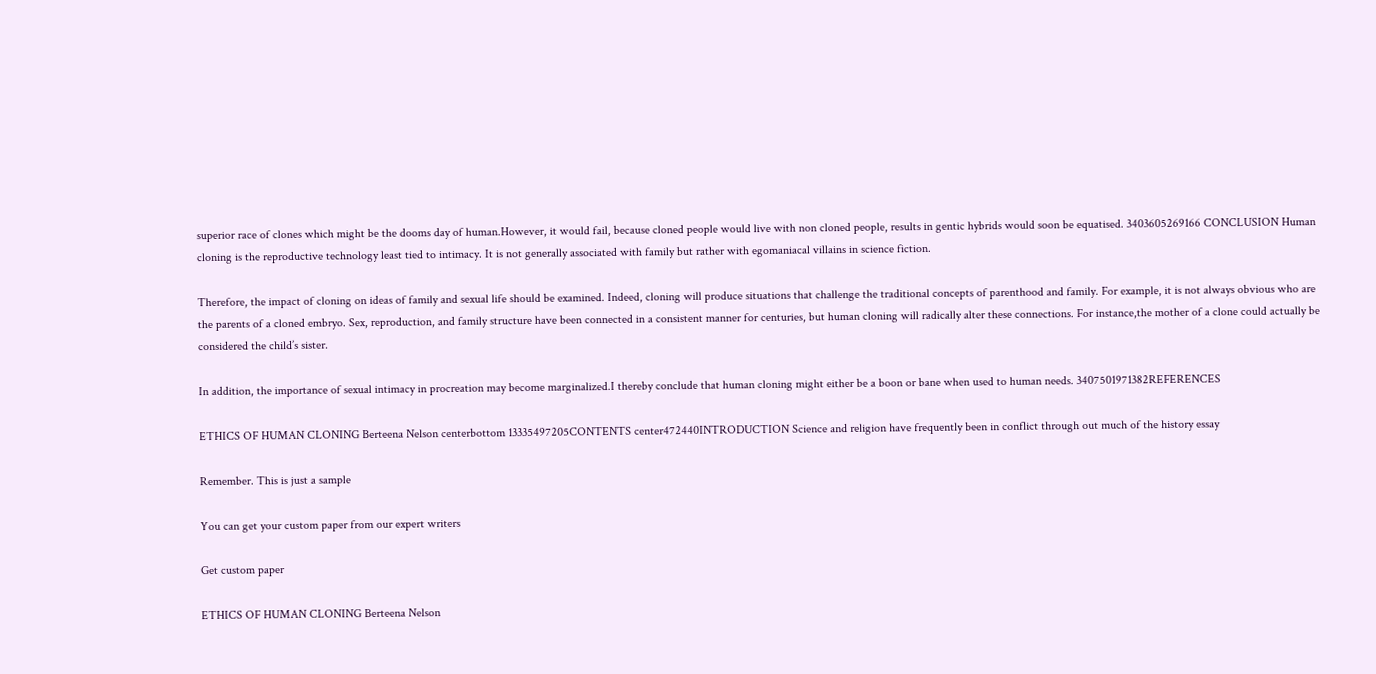superior race of clones which might be the dooms day of human.However, it would fail, because cloned people would live with non cloned people, results in gentic hybrids would soon be equatised. 3403605269166 CONCLUSION Human cloning is the reproductive technology least tied to intimacy. It is not generally associated with family but rather with egomaniacal villains in science fiction.

Therefore, the impact of cloning on ideas of family and sexual life should be examined. Indeed, cloning will produce situations that challenge the traditional concepts of parenthood and family. For example, it is not always obvious who are the parents of a cloned embryo. Sex, reproduction, and family structure have been connected in a consistent manner for centuries, but human cloning will radically alter these connections. For instance,the mother of a clone could actually be considered the child’s sister.

In addition, the importance of sexual intimacy in procreation may become marginalized.I thereby conclude that human cloning might either be a boon or bane when used to human needs. 3407501971382REFERENCES

ETHICS OF HUMAN CLONING Berteena Nelson centerbottom 13335497205CONTENTS center472440INTRODUCTION Science and religion have frequently been in conflict through out much of the history essay

Remember. This is just a sample

You can get your custom paper from our expert writers

Get custom paper

ETHICS OF HUMAN CLONING Berteena Nelson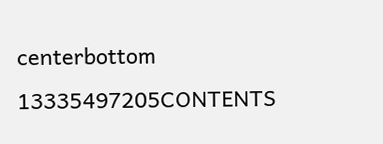centerbottom 13335497205CONTENTS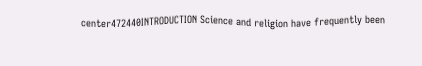center472440INTRODUCTION Science and religion have frequently been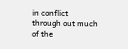in conflict through out much of the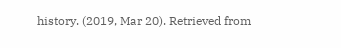history. (2019, Mar 20). Retrieved from